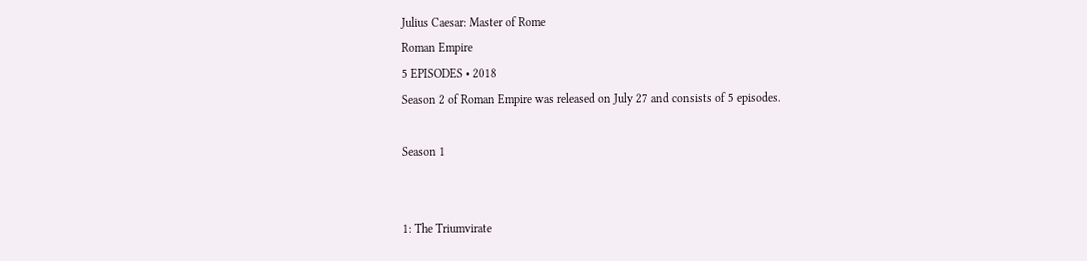Julius Caesar: Master of Rome
Roman Empire
5 EPISODES • 2018
Season 2 of Roman Empire was released on July 27 and consists of 5 episodes.

Season 1


1: The Triumvirate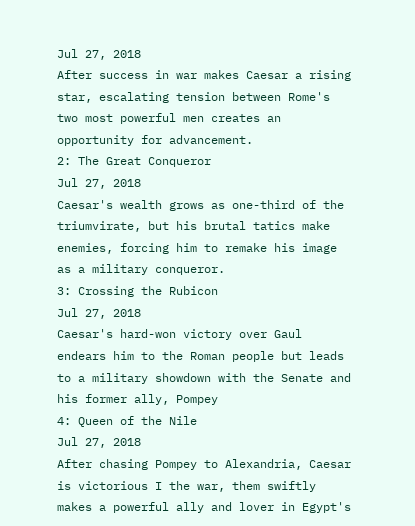Jul 27, 2018
After success in war makes Caesar a rising star, escalating tension between Rome's two most powerful men creates an opportunity for advancement.
2: The Great Conqueror
Jul 27, 2018
Caesar's wealth grows as one-third of the triumvirate, but his brutal tatics make enemies, forcing him to remake his image as a military conqueror.
3: Crossing the Rubicon
Jul 27, 2018
Caesar's hard-won victory over Gaul endears him to the Roman people but leads to a military showdown with the Senate and his former ally, Pompey
4: Queen of the Nile
Jul 27, 2018
After chasing Pompey to Alexandria, Caesar is victorious I the war, them swiftly makes a powerful ally and lover in Egypt's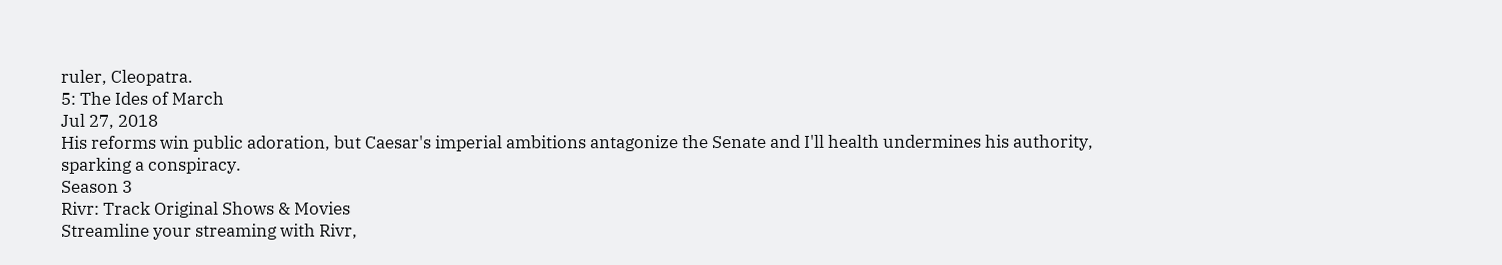ruler, Cleopatra.
5: The Ides of March
Jul 27, 2018
His reforms win public adoration, but Caesar's imperial ambitions antagonize the Senate and I'll health undermines his authority, sparking a conspiracy.
Season 3
Rivr: Track Original Shows & Movies
Streamline your streaming with Rivr,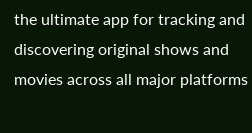the ultimate app for tracking and discovering original shows and movies across all major platforms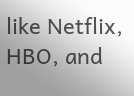like Netflix, HBO, and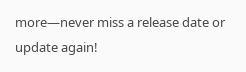more—never miss a release date or update again!